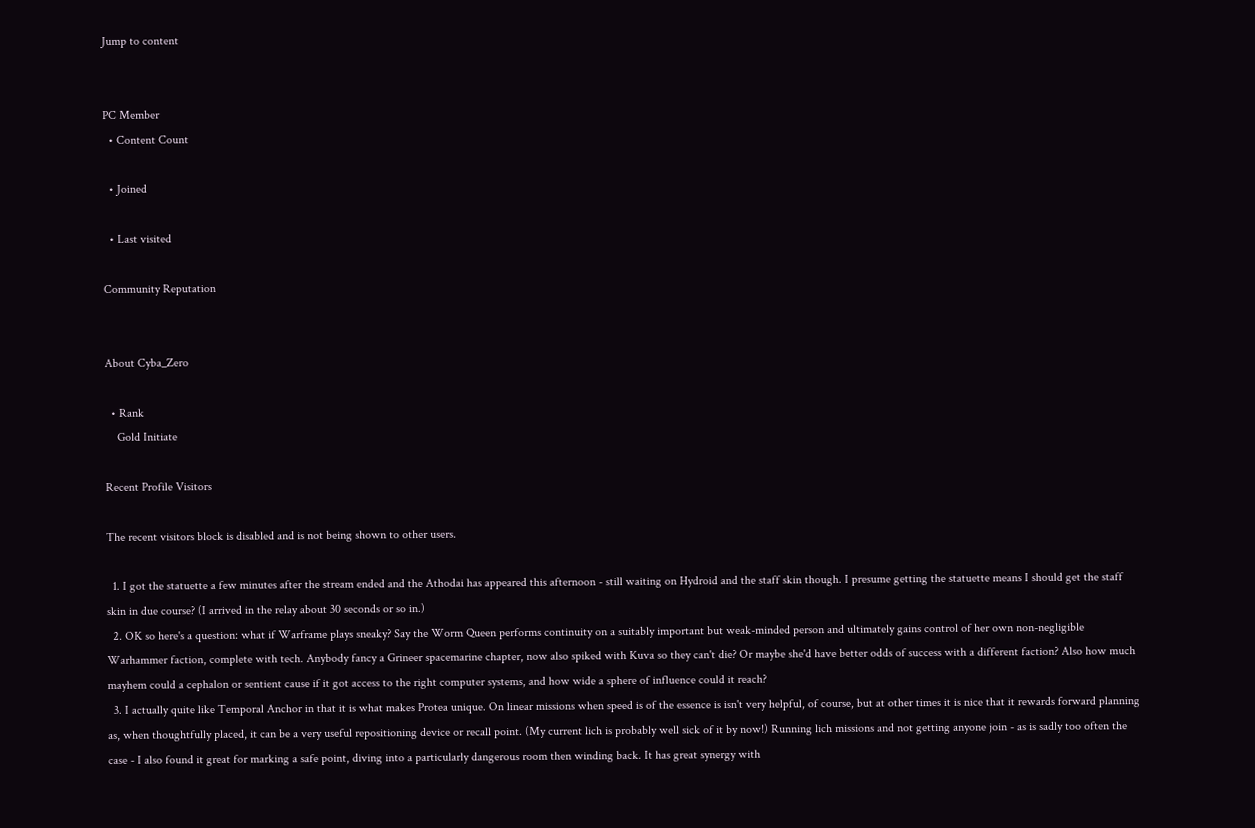Jump to content


PC Member
  • Content Count

  • Joined

  • Last visited

Community Reputation


About Cyba_Zero

  • Rank
    Gold Initiate

Recent Profile Visitors

The recent visitors block is disabled and is not being shown to other users.

  1. I got the statuette a few minutes after the stream ended and the Athodai has appeared this afternoon - still waiting on Hydroid and the staff skin though. I presume getting the statuette means I should get the staff skin in due course? (I arrived in the relay about 30 seconds or so in.)
  2. OK so here's a question: what if Warframe plays sneaky? Say the Worm Queen performs continuity on a suitably important but weak-minded person and ultimately gains control of her own non-negligible Warhammer faction, complete with tech. Anybody fancy a Grineer spacemarine chapter, now also spiked with Kuva so they can't die? Or maybe she'd have better odds of success with a different faction? Also how much mayhem could a cephalon or sentient cause if it got access to the right computer systems, and how wide a sphere of influence could it reach?
  3. I actually quite like Temporal Anchor in that it is what makes Protea unique. On linear missions when speed is of the essence is isn't very helpful, of course, but at other times it is nice that it rewards forward planning as, when thoughtfully placed, it can be a very useful repositioning device or recall point. (My current lich is probably well sick of it by now!) Running lich missions and not getting anyone join - as is sadly too often the case - I also found it great for marking a safe point, diving into a particularly dangerous room then winding back. It has great synergy with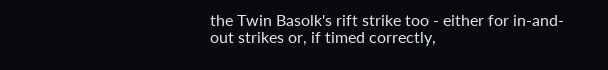the Twin Basolk's rift strike too - either for in-and-out strikes or, if timed correctly,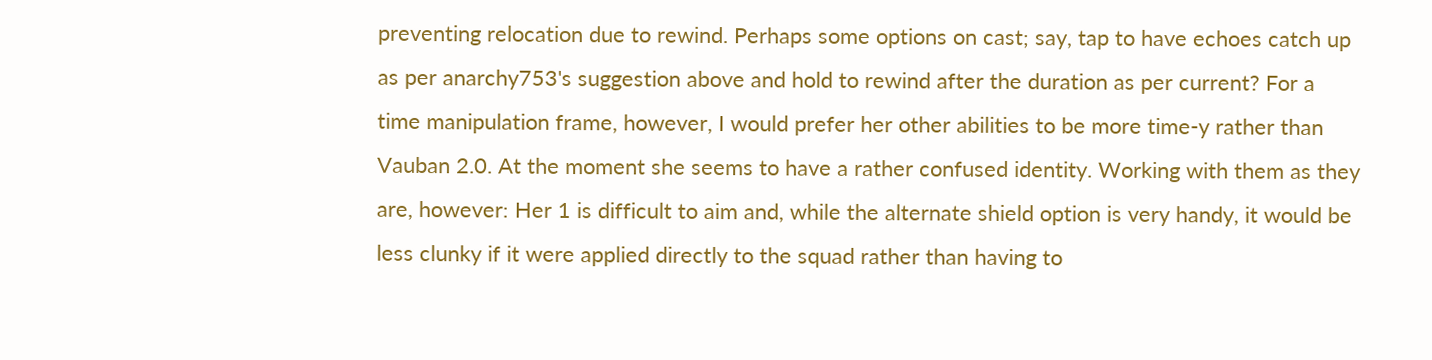preventing relocation due to rewind. Perhaps some options on cast; say, tap to have echoes catch up as per anarchy753's suggestion above and hold to rewind after the duration as per current? For a time manipulation frame, however, I would prefer her other abilities to be more time-y rather than Vauban 2.0. At the moment she seems to have a rather confused identity. Working with them as they are, however: Her 1 is difficult to aim and, while the alternate shield option is very handy, it would be less clunky if it were applied directly to the squad rather than having to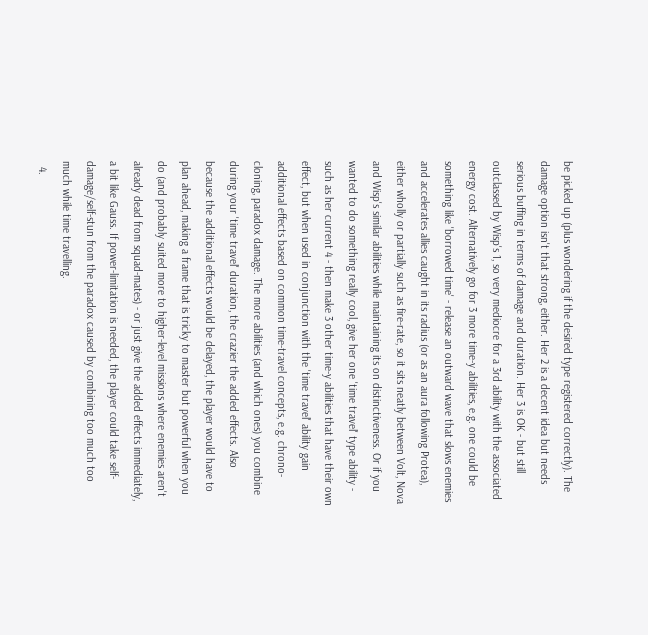be picked up (plus wondering if the desired type registered correctly). The damage option isn't that strong, either. Her 2 is a decent idea but needs serious buffing in terms of damage and duration. Her 3 is OK - but still outclassed by Wisp's 1, so very mediocre for a 3rd ability with the associated energy cost. Alternatively go for 3 more time-y abilities, e.g. one could be something like 'borrowed time' - release an outward wave that slows enemies and accelerates allies caught in its radius (or as an aura following Protea), either wholly or partially such as fire-rate, so it sits neatly between Volt, Nova and Wisp's similar abilities while maintaining its on distinctiveness. Or if you wanted to do something really cool, give her one 'time travel' type ability - such as her current 4 - then make 3 other time-y abilities that have their own effect, but when used in conjunction with the 'time travel' ability gain additional effects based on common time-travel concepts, e.g. chrono-cloning, paradox damage. The more abilities (and which ones) you combine during your 'time travel' duration, the crazier the added effects. Also because the additional effects would be delayed, the player would have to plan ahead, making a frame that is tricky to master but powerful when you do (and probably suited more to higher-level missions where enemies aren't already dead from squad-mates) - or just give the added effects immediately, a bit like Gauss. If power-limitation is needed, the player could take self-damage/self-stun from the paradox caused by combining too much too much while time travelling.
  4.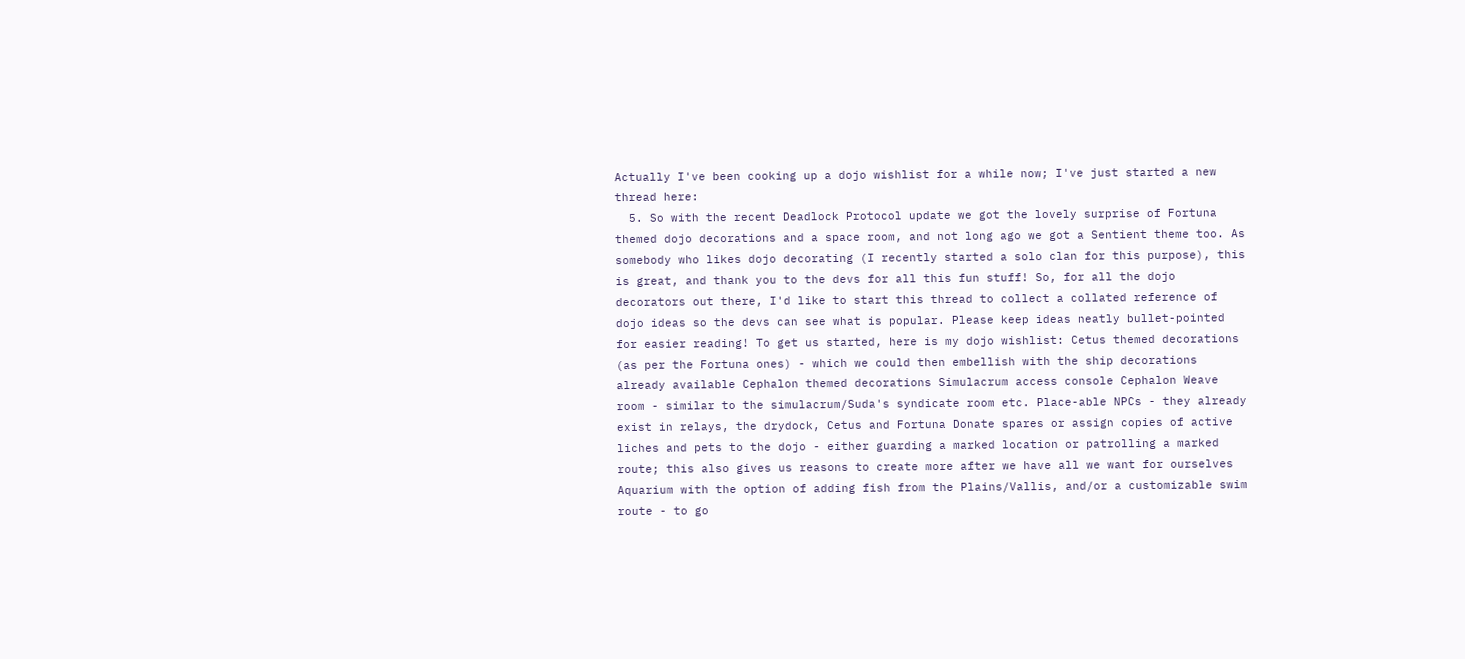Actually I've been cooking up a dojo wishlist for a while now; I've just started a new thread here:
  5. So with the recent Deadlock Protocol update we got the lovely surprise of Fortuna themed dojo decorations and a space room, and not long ago we got a Sentient theme too. As somebody who likes dojo decorating (I recently started a solo clan for this purpose), this is great, and thank you to the devs for all this fun stuff! So, for all the dojo decorators out there, I'd like to start this thread to collect a collated reference of dojo ideas so the devs can see what is popular. Please keep ideas neatly bullet-pointed for easier reading! To get us started, here is my dojo wishlist: Cetus themed decorations (as per the Fortuna ones) - which we could then embellish with the ship decorations already available Cephalon themed decorations Simulacrum access console Cephalon Weave room - similar to the simulacrum/Suda's syndicate room etc. Place-able NPCs - they already exist in relays, the drydock, Cetus and Fortuna Donate spares or assign copies of active liches and pets to the dojo - either guarding a marked location or patrolling a marked route; this also gives us reasons to create more after we have all we want for ourselves Aquarium with the option of adding fish from the Plains/Vallis, and/or a customizable swim route - to go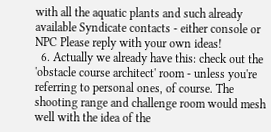with all the aquatic plants and such already available Syndicate contacts - either console or NPC Please reply with your own ideas!
  6. Actually we already have this: check out the 'obstacle course architect' room - unless you're referring to personal ones, of course. The shooting range and challenge room would mesh well with the idea of the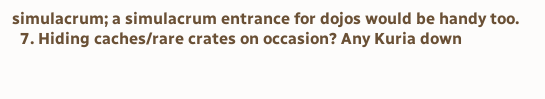simulacrum; a simulacrum entrance for dojos would be handy too.
  7. Hiding caches/rare crates on occasion? Any Kuria down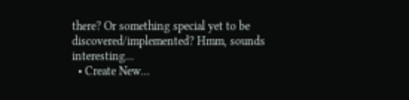there? Or something special yet to be discovered/implemented? Hmm, sounds interesting...
  • Create New...